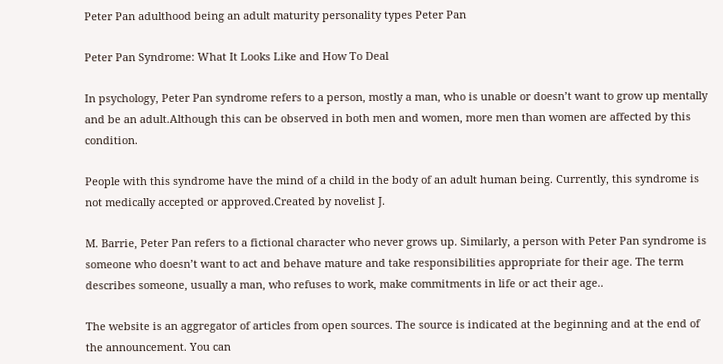Peter Pan adulthood being an adult maturity personality types Peter Pan

Peter Pan Syndrome: What It Looks Like and How To Deal

In psychology, Peter Pan syndrome refers to a person, mostly a man, who is unable or doesn’t want to grow up mentally and be an adult.Although this can be observed in both men and women, more men than women are affected by this condition.

People with this syndrome have the mind of a child in the body of an adult human being. Currently, this syndrome is not medically accepted or approved.Created by novelist J.

M. Barrie, Peter Pan refers to a fictional character who never grows up. Similarly, a person with Peter Pan syndrome is someone who doesn’t want to act and behave mature and take responsibilities appropriate for their age. The term describes someone, usually a man, who refuses to work, make commitments in life or act their age..

The website is an aggregator of articles from open sources. The source is indicated at the beginning and at the end of the announcement. You can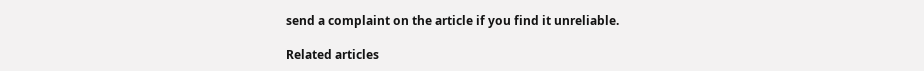send a complaint on the article if you find it unreliable.

Related articles